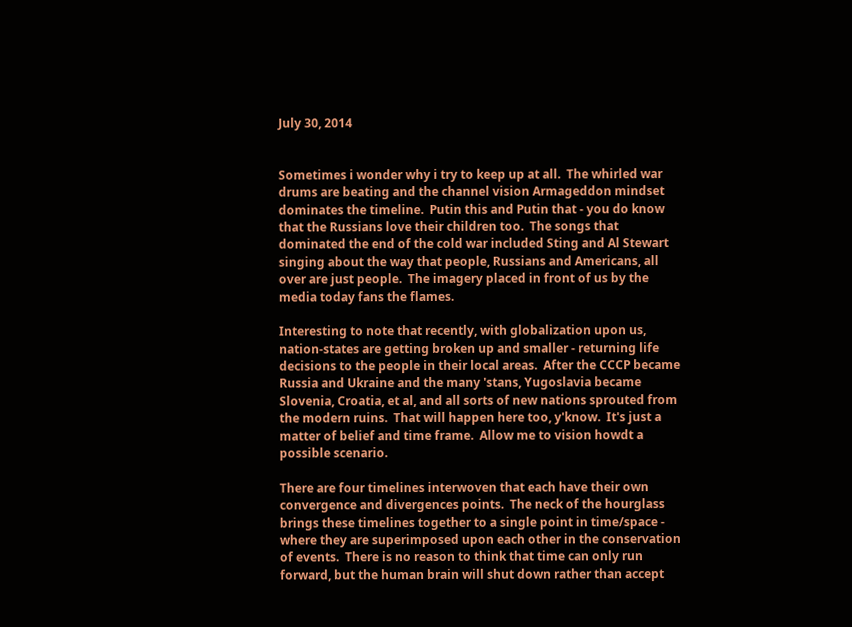July 30, 2014


Sometimes i wonder why i try to keep up at all.  The whirled war drums are beating and the channel vision Armageddon mindset dominates the timeline.  Putin this and Putin that - you do know that the Russians love their children too.  The songs that dominated the end of the cold war included Sting and Al Stewart singing about the way that people, Russians and Americans, all over are just people.  The imagery placed in front of us by the media today fans the flames.

Interesting to note that recently, with globalization upon us, nation-states are getting broken up and smaller - returning life decisions to the people in their local areas.  After the CCCP became Russia and Ukraine and the many 'stans, Yugoslavia became Slovenia, Croatia, et al, and all sorts of new nations sprouted from the modern ruins.  That will happen here too, y'know.  It's just a matter of belief and time frame.  Allow me to vision howdt a possible scenario.

There are four timelines interwoven that each have their own convergence and divergences points.  The neck of the hourglass brings these timelines together to a single point in time/space - where they are superimposed upon each other in the conservation of events.  There is no reason to think that time can only run forward, but the human brain will shut down rather than accept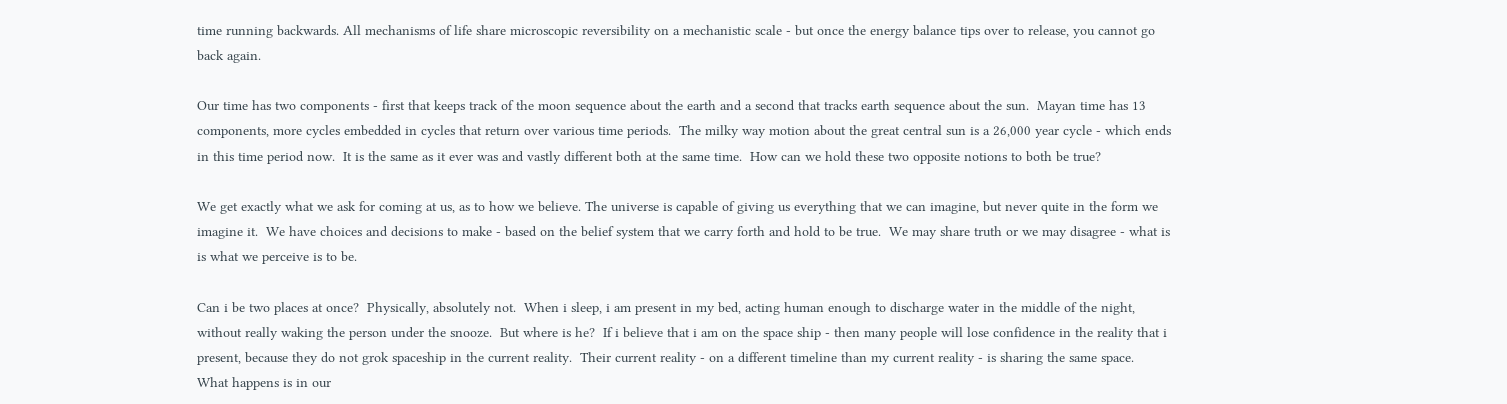time running backwards. All mechanisms of life share microscopic reversibility on a mechanistic scale - but once the energy balance tips over to release, you cannot go back again.

Our time has two components - first that keeps track of the moon sequence about the earth and a second that tracks earth sequence about the sun.  Mayan time has 13 components, more cycles embedded in cycles that return over various time periods.  The milky way motion about the great central sun is a 26,000 year cycle - which ends in this time period now.  It is the same as it ever was and vastly different both at the same time.  How can we hold these two opposite notions to both be true?

We get exactly what we ask for coming at us, as to how we believe. The universe is capable of giving us everything that we can imagine, but never quite in the form we imagine it.  We have choices and decisions to make - based on the belief system that we carry forth and hold to be true.  We may share truth or we may disagree - what is is what we perceive is to be.

Can i be two places at once?  Physically, absolutely not.  When i sleep, i am present in my bed, acting human enough to discharge water in the middle of the night, without really waking the person under the snooze.  But where is he?  If i believe that i am on the space ship - then many people will lose confidence in the reality that i present, because they do not grok spaceship in the current reality.  Their current reality - on a different timeline than my current reality - is sharing the same space.  What happens is in our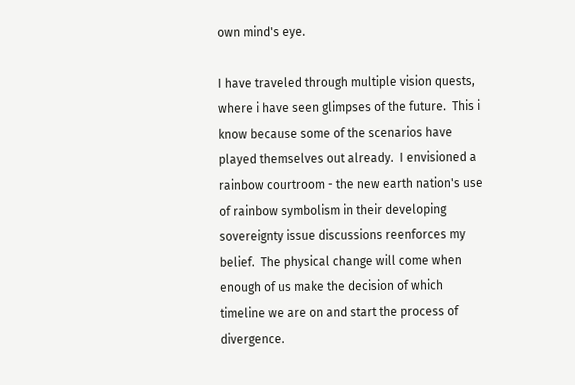own mind's eye.

I have traveled through multiple vision quests, where i have seen glimpses of the future.  This i know because some of the scenarios have played themselves out already.  I envisioned a rainbow courtroom - the new earth nation's use of rainbow symbolism in their developing sovereignty issue discussions reenforces my belief.  The physical change will come when enough of us make the decision of which timeline we are on and start the process of divergence.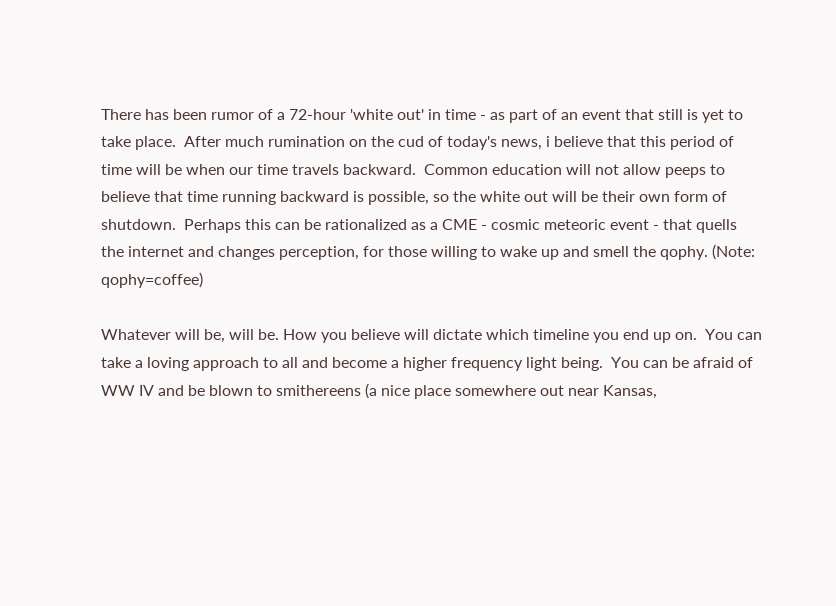There has been rumor of a 72-hour 'white out' in time - as part of an event that still is yet to take place.  After much rumination on the cud of today's news, i believe that this period of time will be when our time travels backward.  Common education will not allow peeps to believe that time running backward is possible, so the white out will be their own form of shutdown.  Perhaps this can be rationalized as a CME - cosmic meteoric event - that quells the internet and changes perception, for those willing to wake up and smell the qophy. (Note: qophy=coffee)

Whatever will be, will be. How you believe will dictate which timeline you end up on.  You can take a loving approach to all and become a higher frequency light being.  You can be afraid of WW IV and be blown to smithereens (a nice place somewhere out near Kansas,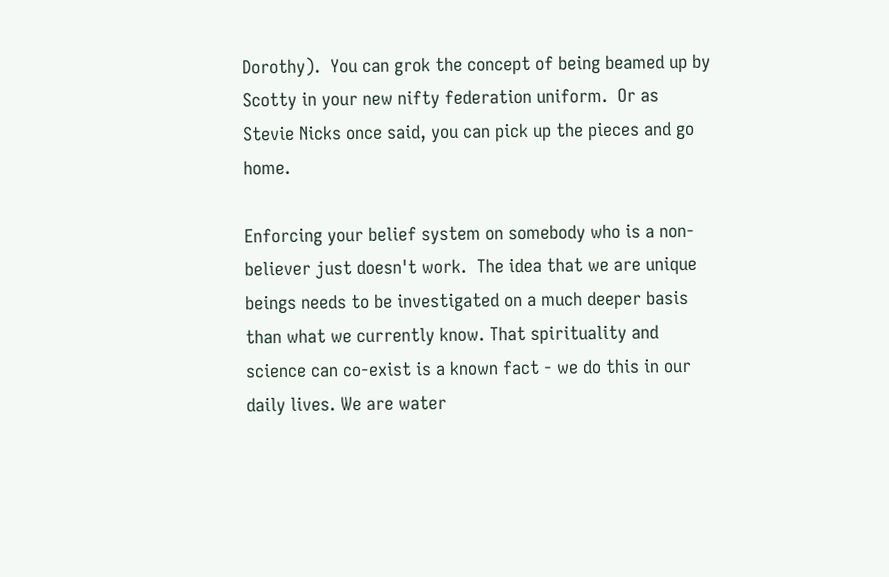Dorothy).  You can grok the concept of being beamed up by Scotty in your new nifty federation uniform.  Or as Stevie Nicks once said, you can pick up the pieces and go home.

Enforcing your belief system on somebody who is a non-believer just doesn't work.  The idea that we are unique beings needs to be investigated on a much deeper basis than what we currently know. That spirituality and science can co-exist is a known fact - we do this in our daily lives. We are water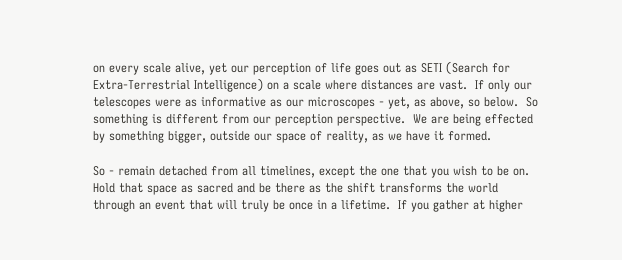on every scale alive, yet our perception of life goes out as SETI (Search for Extra-Terrestrial Intelligence) on a scale where distances are vast.  If only our telescopes were as informative as our microscopes - yet, as above, so below.  So something is different from our perception perspective.  We are being effected by something bigger, outside our space of reality, as we have it formed.

So - remain detached from all timelines, except the one that you wish to be on.  Hold that space as sacred and be there as the shift transforms the world through an event that will truly be once in a lifetime.  If you gather at higher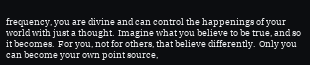frequency, you are divine and can control the happenings of your world with just a thought.  Imagine what you believe to be true, and so it becomes.  For you, not for others, that believe differently.  Only you can become your own point source,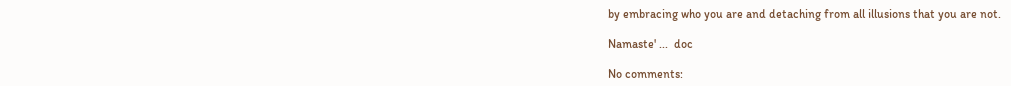by embracing who you are and detaching from all illusions that you are not.

Namaste' ...  doc

No comments: